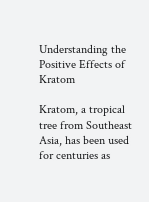Understanding the Positive Effects of Kratom

Kratom, a tropical tree from Southeast Asia, has been used for centuries as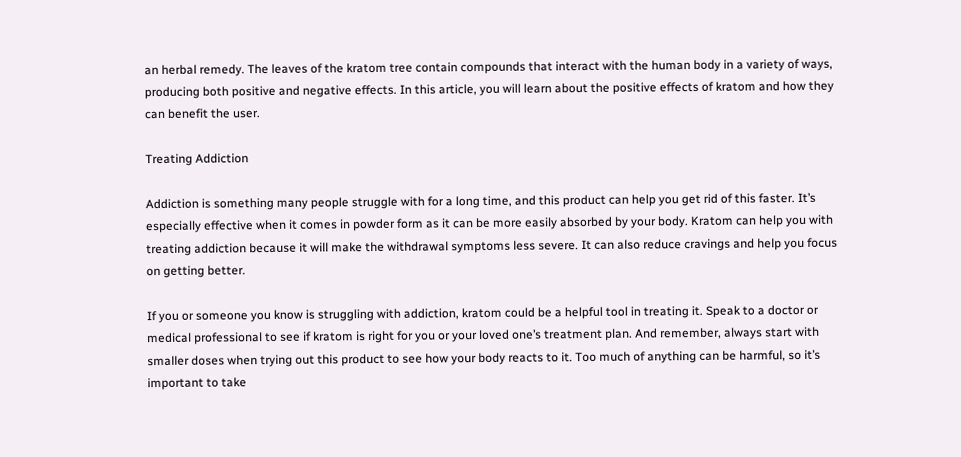an herbal remedy. The leaves of the kratom tree contain compounds that interact with the human body in a variety of ways, producing both positive and negative effects. In this article, you will learn about the positive effects of kratom and how they can benefit the user.

Treating Addiction

Addiction is something many people struggle with for a long time, and this product can help you get rid of this faster. It’s especially effective when it comes in powder form as it can be more easily absorbed by your body. Kratom can help you with treating addiction because it will make the withdrawal symptoms less severe. It can also reduce cravings and help you focus on getting better.

If you or someone you know is struggling with addiction, kratom could be a helpful tool in treating it. Speak to a doctor or medical professional to see if kratom is right for you or your loved one’s treatment plan. And remember, always start with smaller doses when trying out this product to see how your body reacts to it. Too much of anything can be harmful, so it’s important to take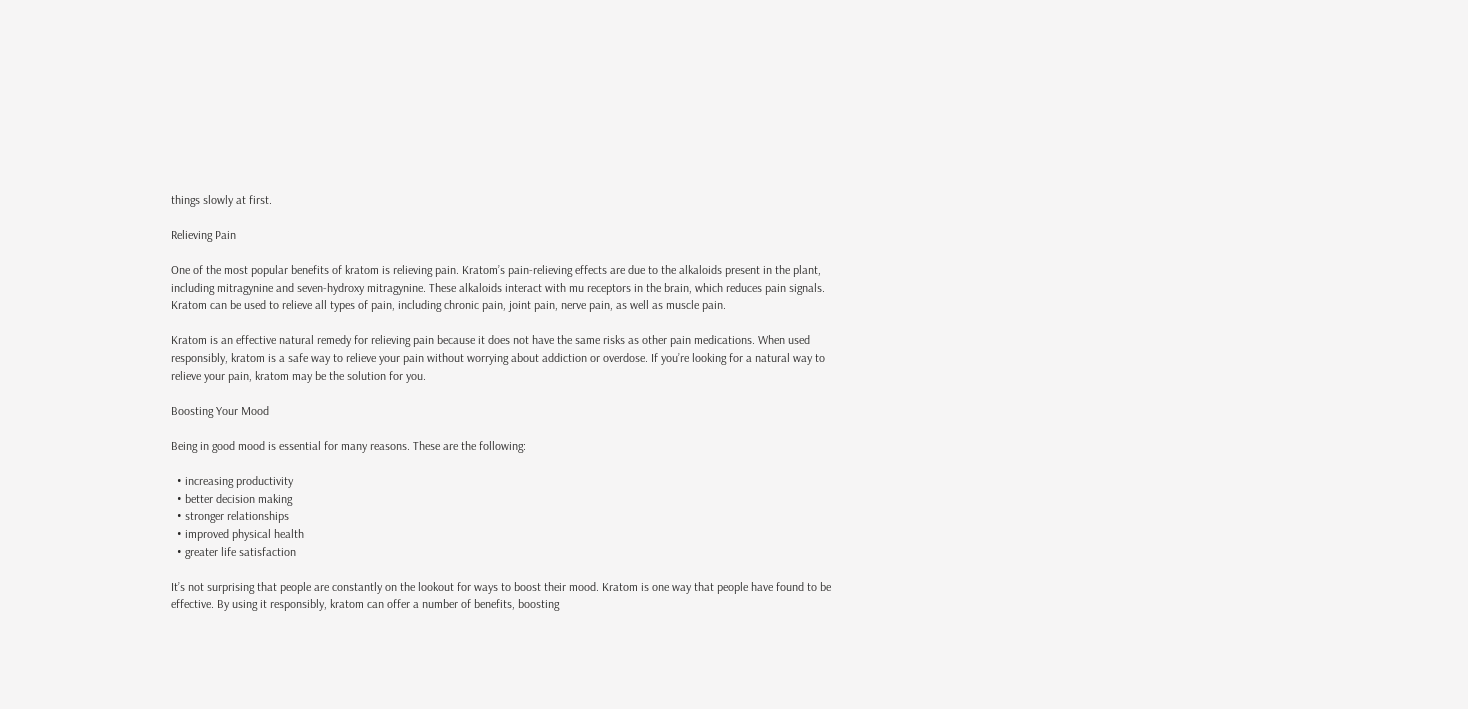things slowly at first.

Relieving Pain

One of the most popular benefits of kratom is relieving pain. Kratom’s pain-relieving effects are due to the alkaloids present in the plant, including mitragynine and seven-hydroxy mitragynine. These alkaloids interact with mu receptors in the brain, which reduces pain signals. Kratom can be used to relieve all types of pain, including chronic pain, joint pain, nerve pain, as well as muscle pain.

Kratom is an effective natural remedy for relieving pain because it does not have the same risks as other pain medications. When used responsibly, kratom is a safe way to relieve your pain without worrying about addiction or overdose. If you’re looking for a natural way to relieve your pain, kratom may be the solution for you.

Boosting Your Mood

Being in good mood is essential for many reasons. These are the following:

  • increasing productivity
  • better decision making
  • stronger relationships
  • improved physical health
  • greater life satisfaction

It’s not surprising that people are constantly on the lookout for ways to boost their mood. Kratom is one way that people have found to be effective. By using it responsibly, kratom can offer a number of benefits, boosting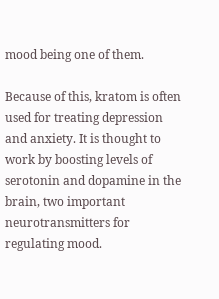mood being one of them.

Because of this, kratom is often used for treating depression and anxiety. It is thought to work by boosting levels of serotonin and dopamine in the brain, two important neurotransmitters for regulating mood.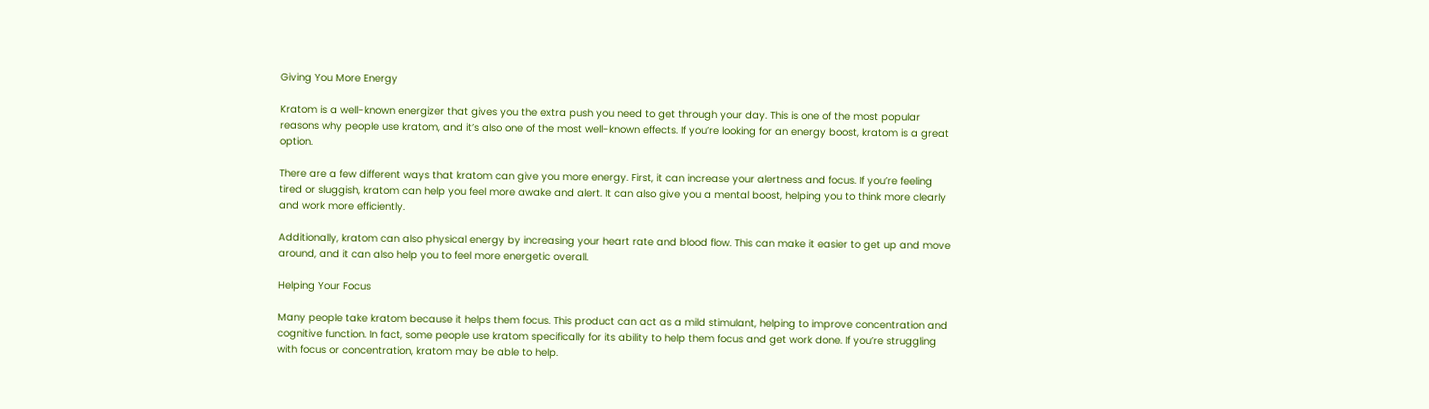Giving You More Energy

Kratom is a well-known energizer that gives you the extra push you need to get through your day. This is one of the most popular reasons why people use kratom, and it’s also one of the most well-known effects. If you’re looking for an energy boost, kratom is a great option.

There are a few different ways that kratom can give you more energy. First, it can increase your alertness and focus. If you’re feeling tired or sluggish, kratom can help you feel more awake and alert. It can also give you a mental boost, helping you to think more clearly and work more efficiently.

Additionally, kratom can also physical energy by increasing your heart rate and blood flow. This can make it easier to get up and move around, and it can also help you to feel more energetic overall.

Helping Your Focus

Many people take kratom because it helps them focus. This product can act as a mild stimulant, helping to improve concentration and cognitive function. In fact, some people use kratom specifically for its ability to help them focus and get work done. If you’re struggling with focus or concentration, kratom may be able to help.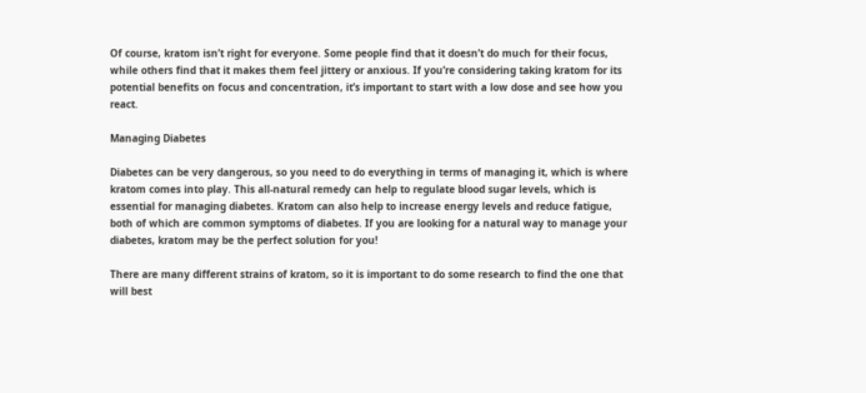Of course, kratom isn’t right for everyone. Some people find that it doesn’t do much for their focus, while others find that it makes them feel jittery or anxious. If you’re considering taking kratom for its potential benefits on focus and concentration, it’s important to start with a low dose and see how you react.

Managing Diabetes

Diabetes can be very dangerous, so you need to do everything in terms of managing it, which is where kratom comes into play. This all-natural remedy can help to regulate blood sugar levels, which is essential for managing diabetes. Kratom can also help to increase energy levels and reduce fatigue, both of which are common symptoms of diabetes. If you are looking for a natural way to manage your diabetes, kratom may be the perfect solution for you!

There are many different strains of kratom, so it is important to do some research to find the one that will best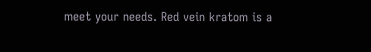meet your needs. Red vein kratom is a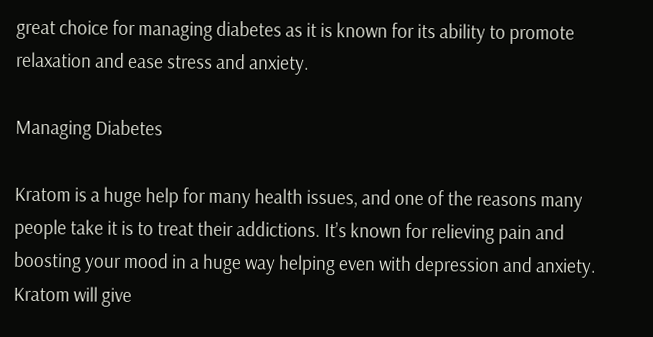great choice for managing diabetes as it is known for its ability to promote relaxation and ease stress and anxiety.

Managing Diabetes

Kratom is a huge help for many health issues, and one of the reasons many people take it is to treat their addictions. It’s known for relieving pain and boosting your mood in a huge way helping even with depression and anxiety. Kratom will give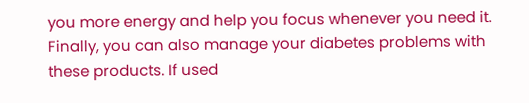you more energy and help you focus whenever you need it. Finally, you can also manage your diabetes problems with these products. If used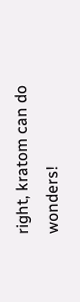right, kratom can do wonders!